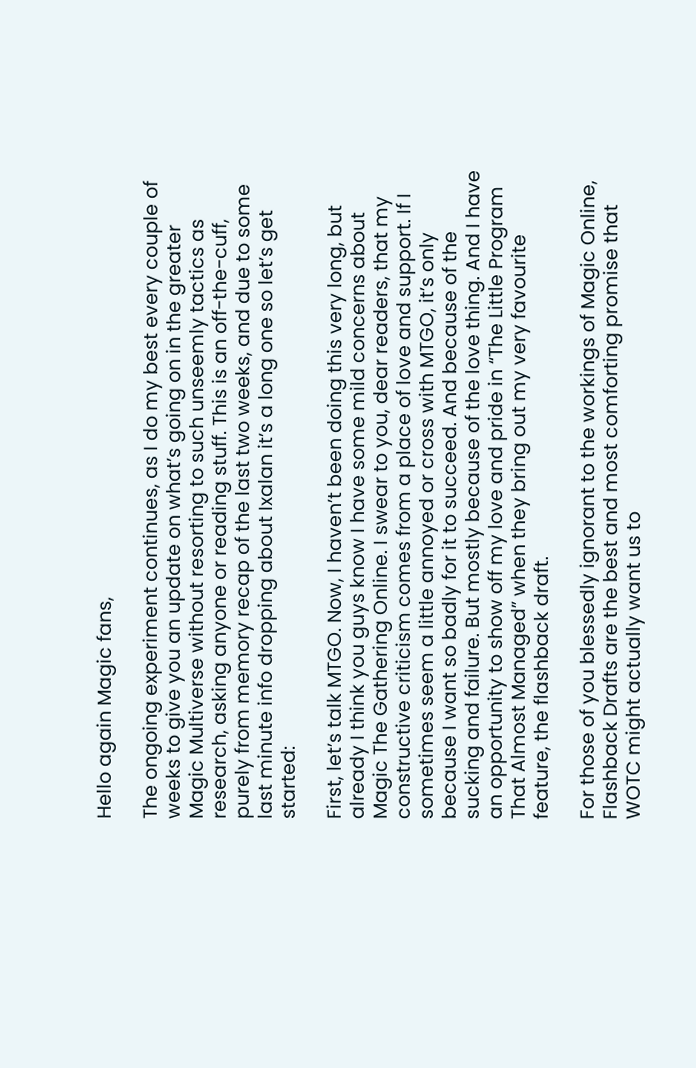Hello again Magic fans,

The ongoing experiment continues, as I do my best every couple of weeks to give you an update on what’s going on in the greater Magic Multiverse without resorting to such unseemly tactics as research, asking anyone or reading stuff. This is an off-the-cuff, purely from memory recap of the last two weeks, and due to some last minute info dropping about Ixalan it’s a long one so let’s get started:

First, let’s talk MTGO. Now, I haven’t been doing this very long, but already I think you guys know I have some mild concerns about Magic The Gathering Online. I swear to you, dear readers, that my constructive criticism comes from a place of love and support. If I sometimes seem a little annoyed or cross with MTGO, it’s only because I want so badly for it to succeed. And because of the sucking and failure. But mostly because of the love thing. And I have an opportunity to show off my love and pride in “The Little Program That Almost Managed” when they bring out my very favourite feature, the flashback draft.

For those of you blessedly ignorant to the workings of Magic Online, Flashback Drafts are the best and most comforting promise that WOTC might actually want us to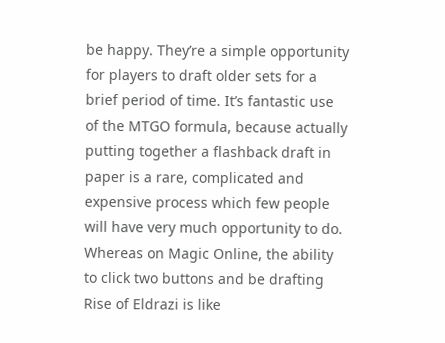be happy. They’re a simple opportunity for players to draft older sets for a brief period of time. It’s fantastic use of the MTGO formula, because actually putting together a flashback draft in paper is a rare, complicated and expensive process which few people will have very much opportunity to do. Whereas on Magic Online, the ability to click two buttons and be drafting Rise of Eldrazi is like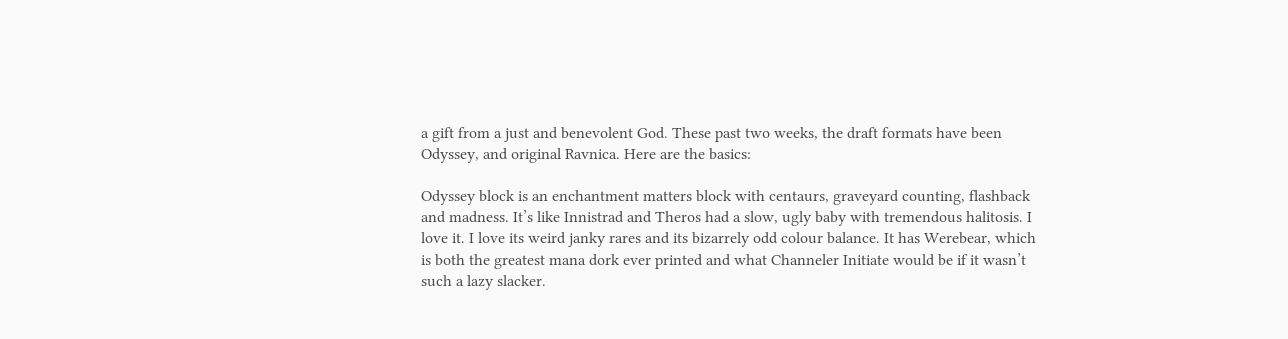a gift from a just and benevolent God. These past two weeks, the draft formats have been Odyssey, and original Ravnica. Here are the basics:

Odyssey block is an enchantment matters block with centaurs, graveyard counting, flashback and madness. It’s like Innistrad and Theros had a slow, ugly baby with tremendous halitosis. I love it. I love its weird janky rares and its bizarrely odd colour balance. It has Werebear, which is both the greatest mana dork ever printed and what Channeler Initiate would be if it wasn’t such a lazy slacker.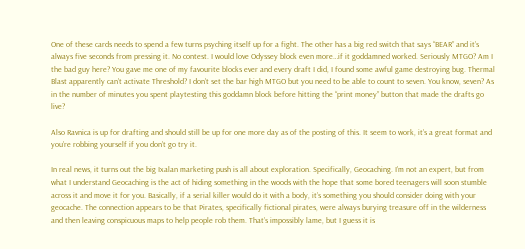One of these cards needs to spend a few turns psyching itself up for a fight. The other has a big red switch that says “BEAR” and it’s always five seconds from pressing it. No contest. I would love Odyssey block even more…if it goddamned worked. Seriously MTGO? Am I the bad guy here? You gave me one of my favourite blocks ever and every draft I did, I found some awful game destroying bug. Thermal Blast apparently can’t activate Threshold? I don’t set the bar high MTGO but you need to be able to count to seven. You know, seven? As in the number of minutes you spent playtesting this goddamn block before hitting the “print money” button that made the drafts go live?

Also Ravnica is up for drafting and should still be up for one more day as of the posting of this. It seem to work, it’s a great format and you’re robbing yourself if you don’t go try it.

In real news, it turns out the big Ixalan marketing push is all about exploration. Specifically, Geocaching. I’m not an expert, but from what I understand Geocaching is the act of hiding something in the woods with the hope that some bored teenagers will soon stumble across it and move it for you. Basically, if a serial killer would do it with a body, it’s something you should consider doing with your geocache. The connection appears to be that Pirates, specifically fictional pirates, were always burying treasure off in the wilderness and then leaving conspicuous maps to help people rob them. That’s impossibly lame, but I guess it is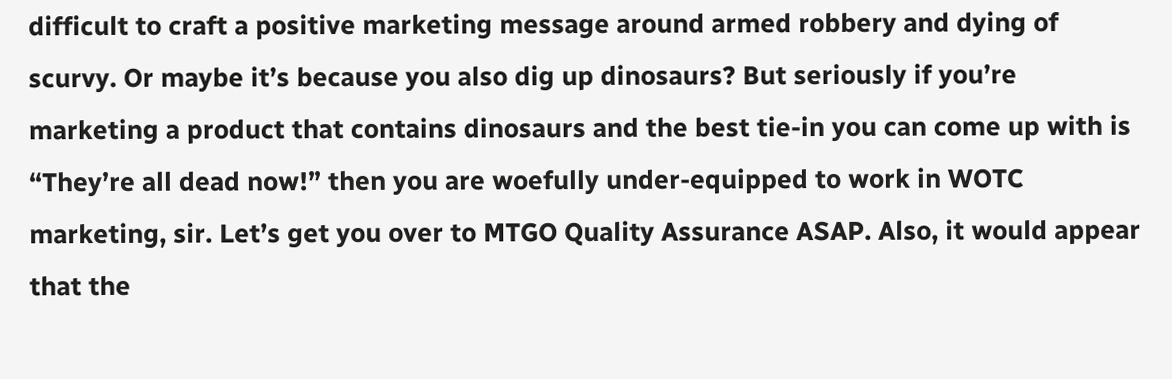difficult to craft a positive marketing message around armed robbery and dying of scurvy. Or maybe it’s because you also dig up dinosaurs? But seriously if you’re marketing a product that contains dinosaurs and the best tie-in you can come up with is “They’re all dead now!” then you are woefully under-equipped to work in WOTC marketing, sir. Let’s get you over to MTGO Quality Assurance ASAP. Also, it would appear that the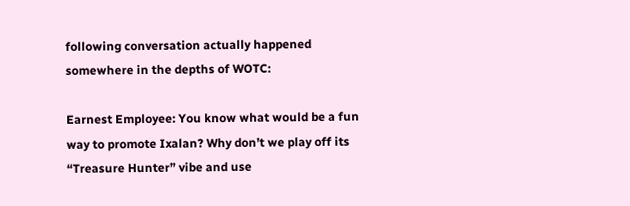following conversation actually happened somewhere in the depths of WOTC:

Earnest Employee: You know what would be a fun way to promote Ixalan? Why don’t we play off its “Treasure Hunter” vibe and use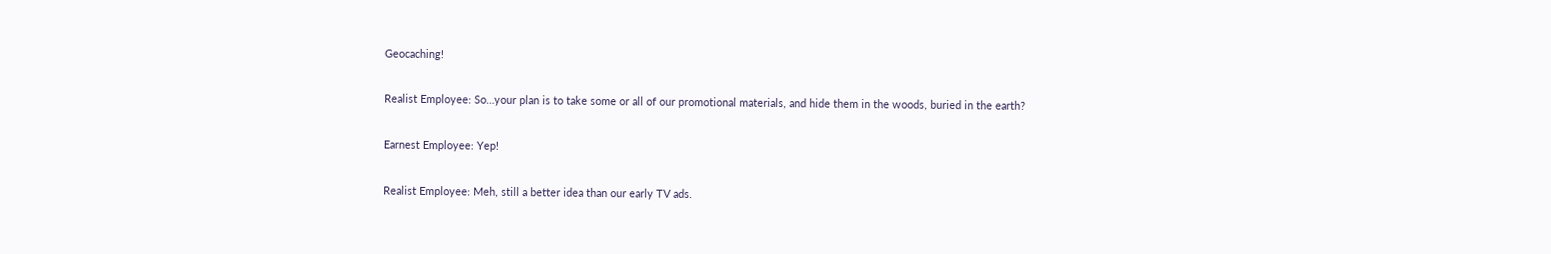Geocaching!

Realist Employee: So…your plan is to take some or all of our promotional materials, and hide them in the woods, buried in the earth?

Earnest Employee: Yep!

Realist Employee: Meh, still a better idea than our early TV ads.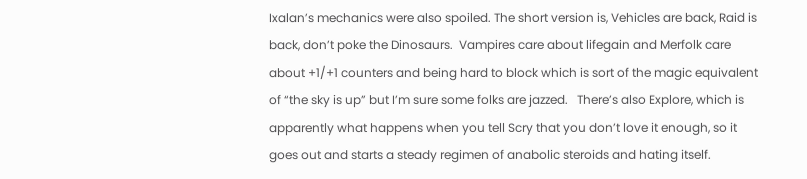Ixalan’s mechanics were also spoiled. The short version is, Vehicles are back, Raid is back, don’t poke the Dinosaurs.  Vampires care about lifegain and Merfolk care about +1/+1 counters and being hard to block which is sort of the magic equivalent of “the sky is up” but I’m sure some folks are jazzed.   There’s also Explore, which is apparently what happens when you tell Scry that you don’t love it enough, so it goes out and starts a steady regimen of anabolic steroids and hating itself.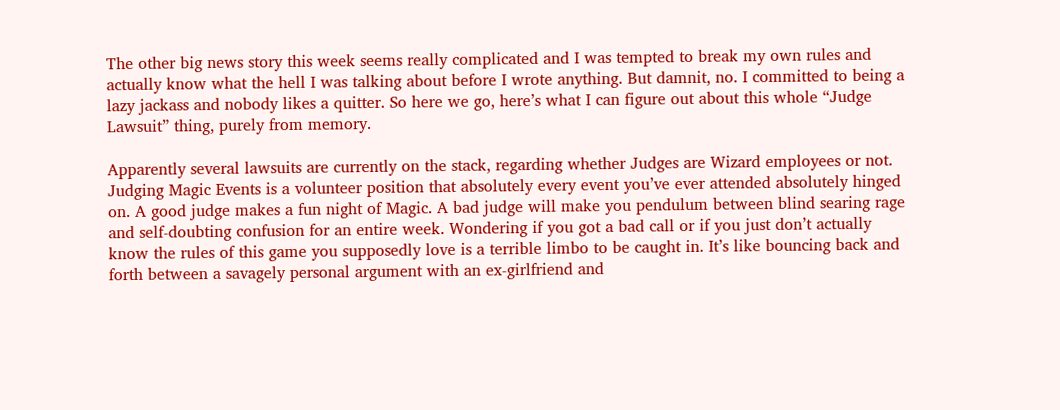The other big news story this week seems really complicated and I was tempted to break my own rules and actually know what the hell I was talking about before I wrote anything. But damnit, no. I committed to being a lazy jackass and nobody likes a quitter. So here we go, here’s what I can figure out about this whole “Judge Lawsuit” thing, purely from memory.

Apparently several lawsuits are currently on the stack, regarding whether Judges are Wizard employees or not. Judging Magic Events is a volunteer position that absolutely every event you’ve ever attended absolutely hinged on. A good judge makes a fun night of Magic. A bad judge will make you pendulum between blind searing rage and self-doubting confusion for an entire week. Wondering if you got a bad call or if you just don’t actually know the rules of this game you supposedly love is a terrible limbo to be caught in. It’s like bouncing back and forth between a savagely personal argument with an ex-girlfriend and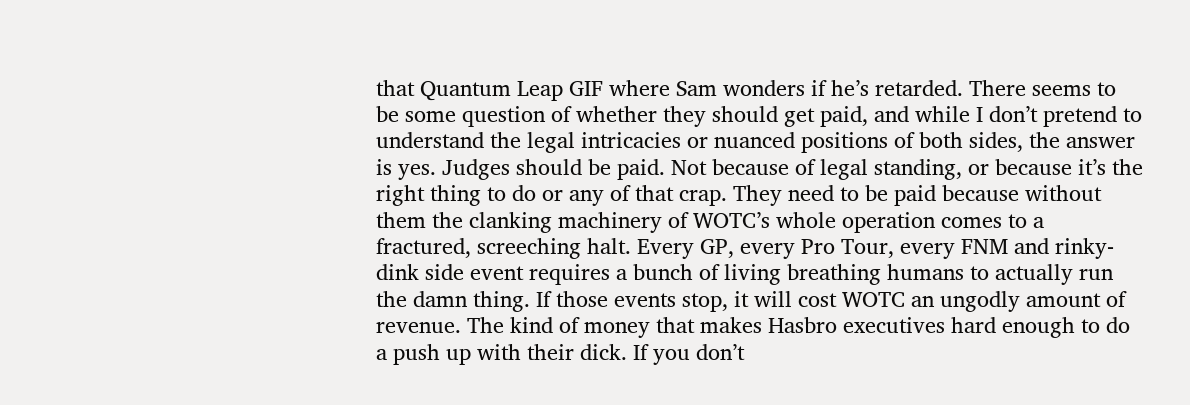that Quantum Leap GIF where Sam wonders if he’s retarded. There seems to be some question of whether they should get paid, and while I don’t pretend to understand the legal intricacies or nuanced positions of both sides, the answer is yes. Judges should be paid. Not because of legal standing, or because it’s the right thing to do or any of that crap. They need to be paid because without them the clanking machinery of WOTC’s whole operation comes to a fractured, screeching halt. Every GP, every Pro Tour, every FNM and rinky-dink side event requires a bunch of living breathing humans to actually run the damn thing. If those events stop, it will cost WOTC an ungodly amount of revenue. The kind of money that makes Hasbro executives hard enough to do a push up with their dick. If you don’t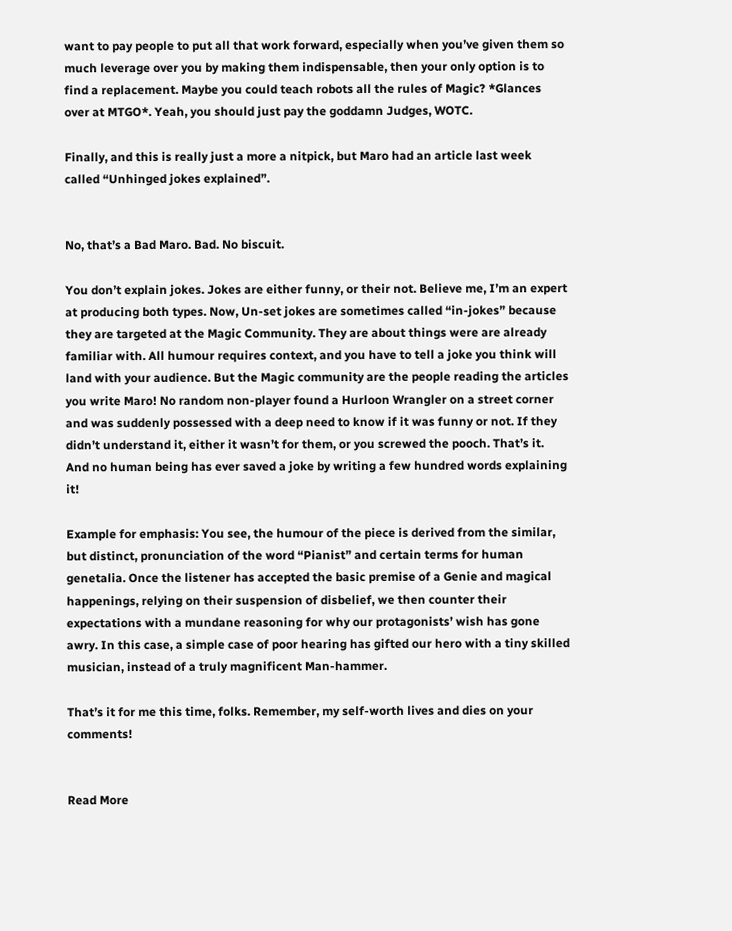want to pay people to put all that work forward, especially when you’ve given them so much leverage over you by making them indispensable, then your only option is to find a replacement. Maybe you could teach robots all the rules of Magic? *Glances over at MTGO*. Yeah, you should just pay the goddamn Judges, WOTC.

Finally, and this is really just a more a nitpick, but Maro had an article last week called “Unhinged jokes explained”.


No, that’s a Bad Maro. Bad. No biscuit.

You don’t explain jokes. Jokes are either funny, or their not. Believe me, I’m an expert at producing both types. Now, Un-set jokes are sometimes called “in-jokes” because they are targeted at the Magic Community. They are about things were are already familiar with. All humour requires context, and you have to tell a joke you think will land with your audience. But the Magic community are the people reading the articles you write Maro! No random non-player found a Hurloon Wrangler on a street corner and was suddenly possessed with a deep need to know if it was funny or not. If they didn’t understand it, either it wasn’t for them, or you screwed the pooch. That’s it. And no human being has ever saved a joke by writing a few hundred words explaining it!

Example for emphasis: You see, the humour of the piece is derived from the similar, but distinct, pronunciation of the word “Pianist” and certain terms for human genetalia. Once the listener has accepted the basic premise of a Genie and magical happenings, relying on their suspension of disbelief, we then counter their expectations with a mundane reasoning for why our protagonists’ wish has gone awry. In this case, a simple case of poor hearing has gifted our hero with a tiny skilled musician, instead of a truly magnificent Man-hammer.

That’s it for me this time, folks. Remember, my self-worth lives and dies on your comments!


Read More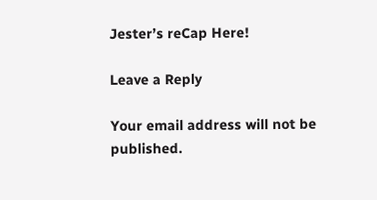Jester’s reCap Here!

Leave a Reply

Your email address will not be published.